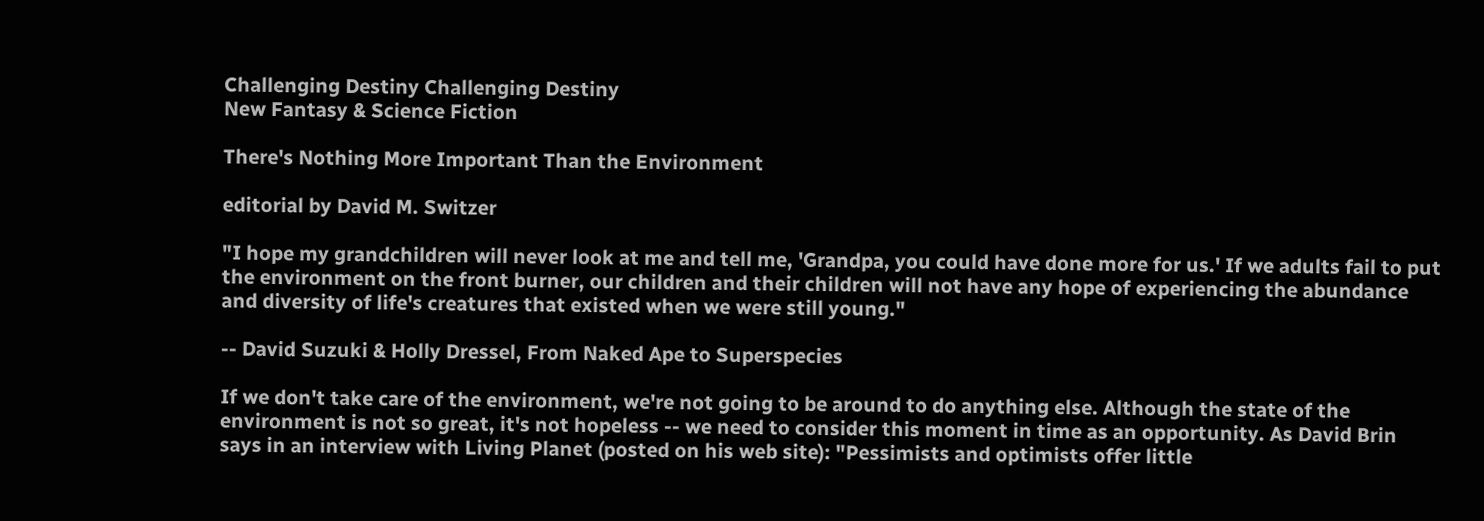Challenging Destiny Challenging Destiny
New Fantasy & Science Fiction

There's Nothing More Important Than the Environment

editorial by David M. Switzer

"I hope my grandchildren will never look at me and tell me, 'Grandpa, you could have done more for us.' If we adults fail to put the environment on the front burner, our children and their children will not have any hope of experiencing the abundance and diversity of life's creatures that existed when we were still young."

-- David Suzuki & Holly Dressel, From Naked Ape to Superspecies

If we don't take care of the environment, we're not going to be around to do anything else. Although the state of the environment is not so great, it's not hopeless -- we need to consider this moment in time as an opportunity. As David Brin says in an interview with Living Planet (posted on his web site): "Pessimists and optimists offer little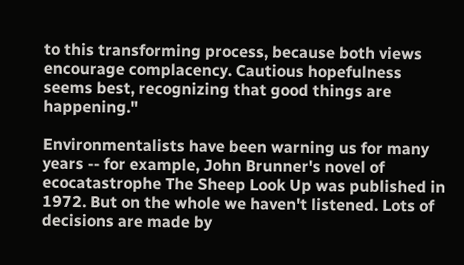to this transforming process, because both views encourage complacency. Cautious hopefulness seems best, recognizing that good things are happening."

Environmentalists have been warning us for many years -- for example, John Brunner's novel of ecocatastrophe The Sheep Look Up was published in 1972. But on the whole we haven't listened. Lots of decisions are made by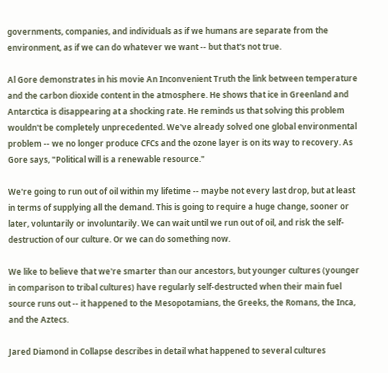governments, companies, and individuals as if we humans are separate from the environment, as if we can do whatever we want -- but that's not true.

Al Gore demonstrates in his movie An Inconvenient Truth the link between temperature and the carbon dioxide content in the atmosphere. He shows that ice in Greenland and Antarctica is disappearing at a shocking rate. He reminds us that solving this problem wouldn't be completely unprecedented. We've already solved one global environmental problem -- we no longer produce CFCs and the ozone layer is on its way to recovery. As Gore says, "Political will is a renewable resource."

We're going to run out of oil within my lifetime -- maybe not every last drop, but at least in terms of supplying all the demand. This is going to require a huge change, sooner or later, voluntarily or involuntarily. We can wait until we run out of oil, and risk the self-destruction of our culture. Or we can do something now.

We like to believe that we're smarter than our ancestors, but younger cultures (younger in comparison to tribal cultures) have regularly self-destructed when their main fuel source runs out -- it happened to the Mesopotamians, the Greeks, the Romans, the Inca, and the Aztecs.

Jared Diamond in Collapse describes in detail what happened to several cultures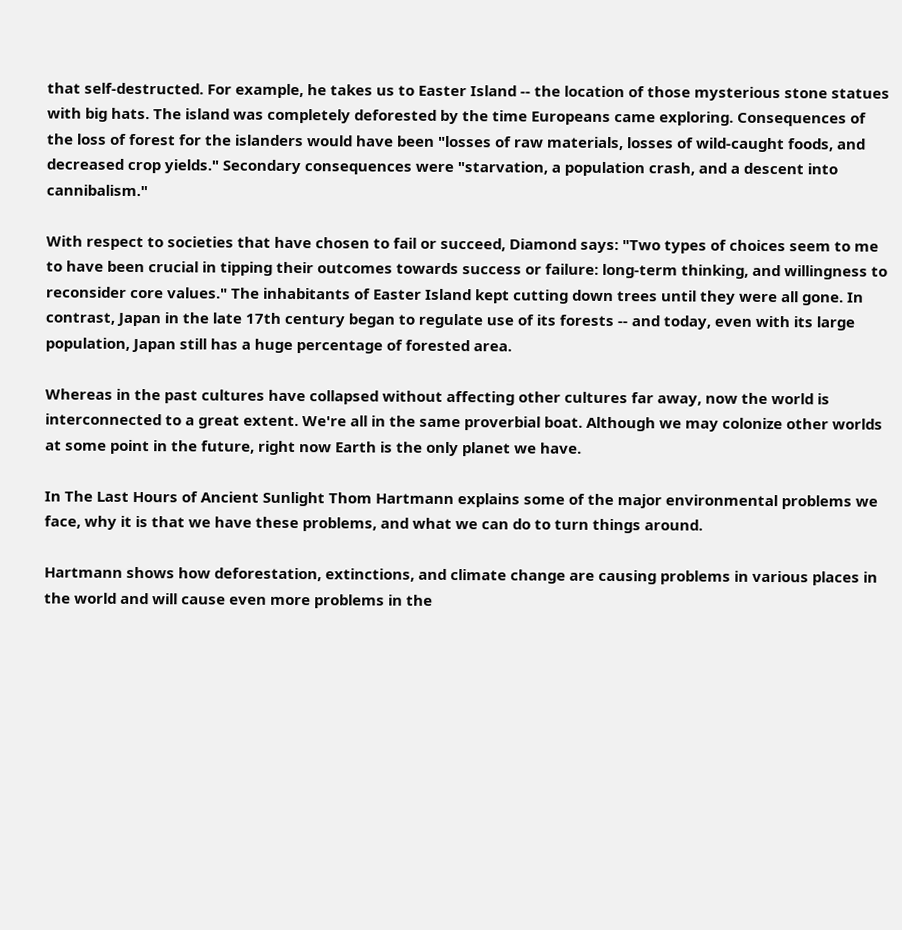that self-destructed. For example, he takes us to Easter Island -- the location of those mysterious stone statues with big hats. The island was completely deforested by the time Europeans came exploring. Consequences of the loss of forest for the islanders would have been "losses of raw materials, losses of wild-caught foods, and decreased crop yields." Secondary consequences were "starvation, a population crash, and a descent into cannibalism."

With respect to societies that have chosen to fail or succeed, Diamond says: "Two types of choices seem to me to have been crucial in tipping their outcomes towards success or failure: long-term thinking, and willingness to reconsider core values." The inhabitants of Easter Island kept cutting down trees until they were all gone. In contrast, Japan in the late 17th century began to regulate use of its forests -- and today, even with its large population, Japan still has a huge percentage of forested area.

Whereas in the past cultures have collapsed without affecting other cultures far away, now the world is interconnected to a great extent. We're all in the same proverbial boat. Although we may colonize other worlds at some point in the future, right now Earth is the only planet we have.

In The Last Hours of Ancient Sunlight Thom Hartmann explains some of the major environmental problems we face, why it is that we have these problems, and what we can do to turn things around.

Hartmann shows how deforestation, extinctions, and climate change are causing problems in various places in the world and will cause even more problems in the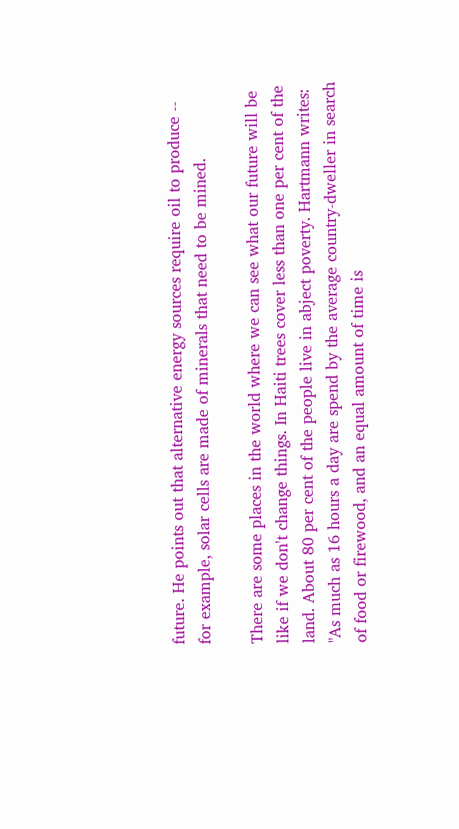future. He points out that alternative energy sources require oil to produce -- for example, solar cells are made of minerals that need to be mined.

There are some places in the world where we can see what our future will be like if we don't change things. In Haiti trees cover less than one per cent of the land. About 80 per cent of the people live in abject poverty. Hartmann writes: "As much as 16 hours a day are spend by the average country-dweller in search of food or firewood, and an equal amount of time is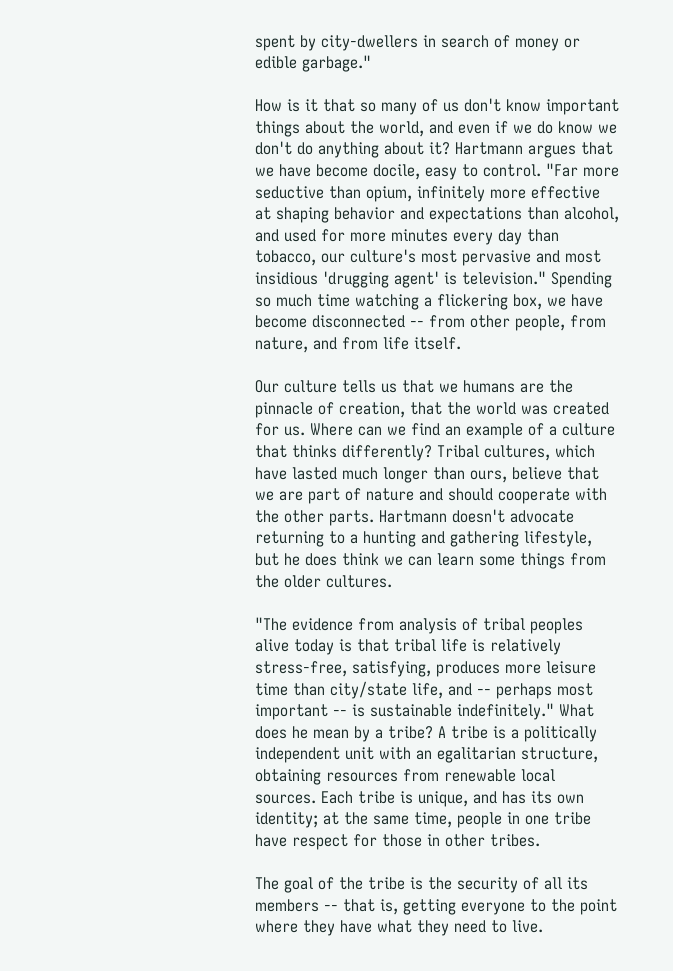spent by city-dwellers in search of money or edible garbage."

How is it that so many of us don't know important things about the world, and even if we do know we don't do anything about it? Hartmann argues that we have become docile, easy to control. "Far more seductive than opium, infinitely more effective at shaping behavior and expectations than alcohol, and used for more minutes every day than tobacco, our culture's most pervasive and most insidious 'drugging agent' is television." Spending so much time watching a flickering box, we have become disconnected -- from other people, from nature, and from life itself.

Our culture tells us that we humans are the pinnacle of creation, that the world was created for us. Where can we find an example of a culture that thinks differently? Tribal cultures, which have lasted much longer than ours, believe that we are part of nature and should cooperate with the other parts. Hartmann doesn't advocate returning to a hunting and gathering lifestyle, but he does think we can learn some things from the older cultures.

"The evidence from analysis of tribal peoples alive today is that tribal life is relatively stress-free, satisfying, produces more leisure time than city/state life, and -- perhaps most important -- is sustainable indefinitely." What does he mean by a tribe? A tribe is a politically independent unit with an egalitarian structure, obtaining resources from renewable local sources. Each tribe is unique, and has its own identity; at the same time, people in one tribe have respect for those in other tribes.

The goal of the tribe is the security of all its members -- that is, getting everyone to the point where they have what they need to live.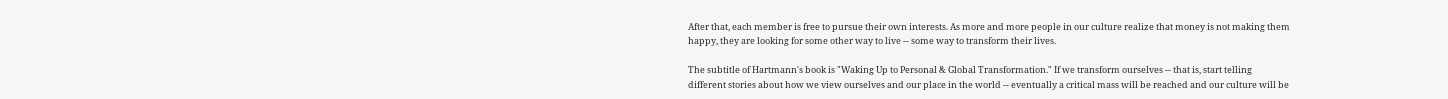After that, each member is free to pursue their own interests. As more and more people in our culture realize that money is not making them happy, they are looking for some other way to live -- some way to transform their lives.

The subtitle of Hartmann's book is "Waking Up to Personal & Global Transformation." If we transform ourselves -- that is, start telling different stories about how we view ourselves and our place in the world -- eventually a critical mass will be reached and our culture will be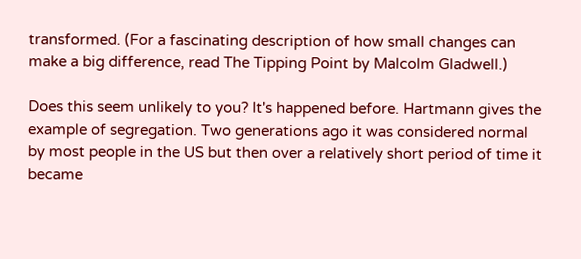transformed. (For a fascinating description of how small changes can make a big difference, read The Tipping Point by Malcolm Gladwell.)

Does this seem unlikely to you? It's happened before. Hartmann gives the example of segregation. Two generations ago it was considered normal by most people in the US but then over a relatively short period of time it became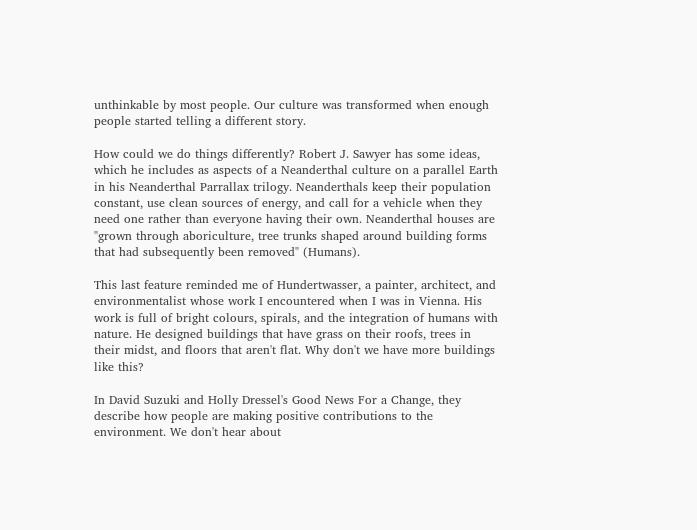unthinkable by most people. Our culture was transformed when enough people started telling a different story.

How could we do things differently? Robert J. Sawyer has some ideas, which he includes as aspects of a Neanderthal culture on a parallel Earth in his Neanderthal Parrallax trilogy. Neanderthals keep their population constant, use clean sources of energy, and call for a vehicle when they need one rather than everyone having their own. Neanderthal houses are "grown through aboriculture, tree trunks shaped around building forms that had subsequently been removed" (Humans).

This last feature reminded me of Hundertwasser, a painter, architect, and environmentalist whose work I encountered when I was in Vienna. His work is full of bright colours, spirals, and the integration of humans with nature. He designed buildings that have grass on their roofs, trees in their midst, and floors that aren't flat. Why don't we have more buildings like this?

In David Suzuki and Holly Dressel's Good News For a Change, they describe how people are making positive contributions to the environment. We don't hear about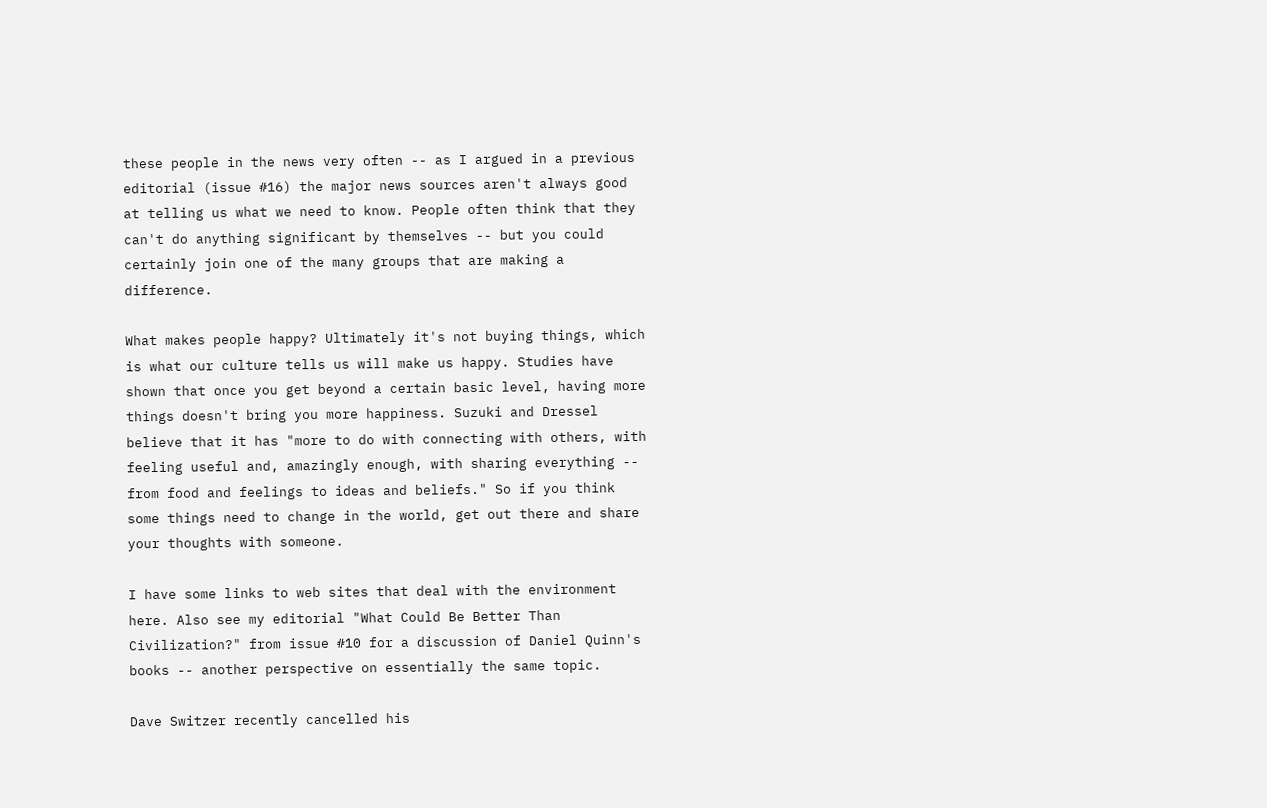these people in the news very often -- as I argued in a previous editorial (issue #16) the major news sources aren't always good at telling us what we need to know. People often think that they can't do anything significant by themselves -- but you could certainly join one of the many groups that are making a difference.

What makes people happy? Ultimately it's not buying things, which is what our culture tells us will make us happy. Studies have shown that once you get beyond a certain basic level, having more things doesn't bring you more happiness. Suzuki and Dressel believe that it has "more to do with connecting with others, with feeling useful and, amazingly enough, with sharing everything -- from food and feelings to ideas and beliefs." So if you think some things need to change in the world, get out there and share your thoughts with someone.

I have some links to web sites that deal with the environment here. Also see my editorial "What Could Be Better Than Civilization?" from issue #10 for a discussion of Daniel Quinn's books -- another perspective on essentially the same topic.

Dave Switzer recently cancelled his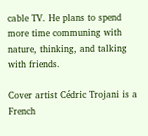cable TV. He plans to spend more time communing with nature, thinking, and talking with friends.

Cover artist Cédric Trojani is a French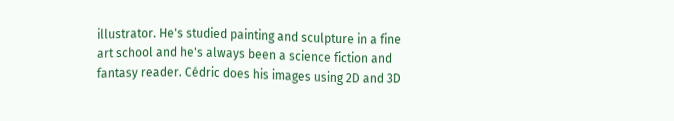illustrator. He's studied painting and sculpture in a fine art school and he's always been a science fiction and fantasy reader. Cédric does his images using 2D and 3D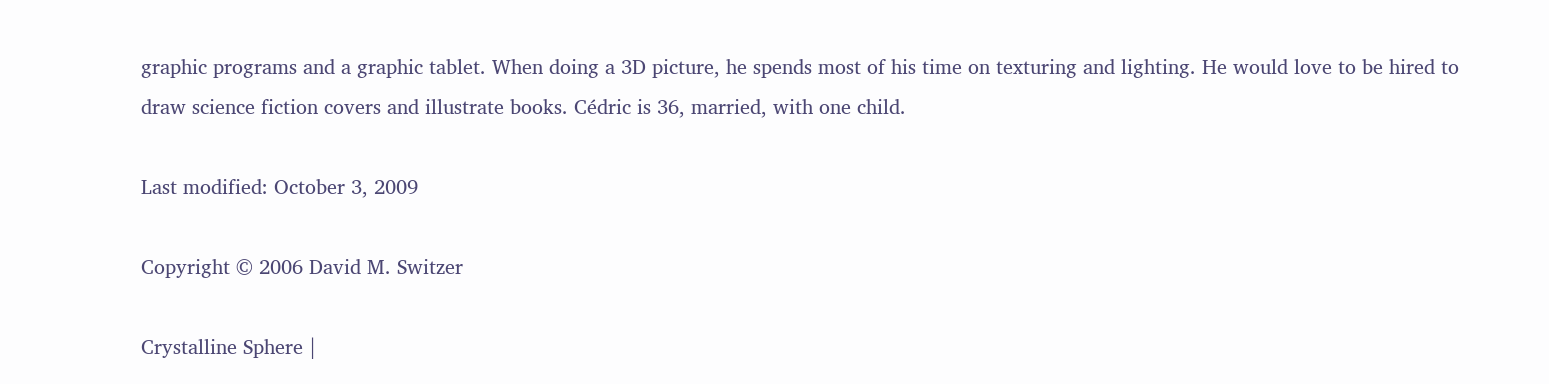graphic programs and a graphic tablet. When doing a 3D picture, he spends most of his time on texturing and lighting. He would love to be hired to draw science fiction covers and illustrate books. Cédric is 36, married, with one child.

Last modified: October 3, 2009

Copyright © 2006 David M. Switzer

Crystalline Sphere |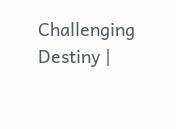Challenging Destiny |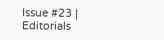Issue #23 | Editorials